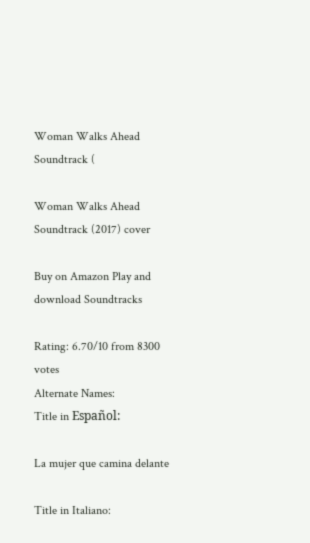Woman Walks Ahead Soundtrack (

Woman Walks Ahead Soundtrack (2017) cover

Buy on Amazon Play and download Soundtracks

Rating: 6.70/10 from 8300 votes
Alternate Names:
Title in Español:

La mujer que camina delante

Title in Italiano: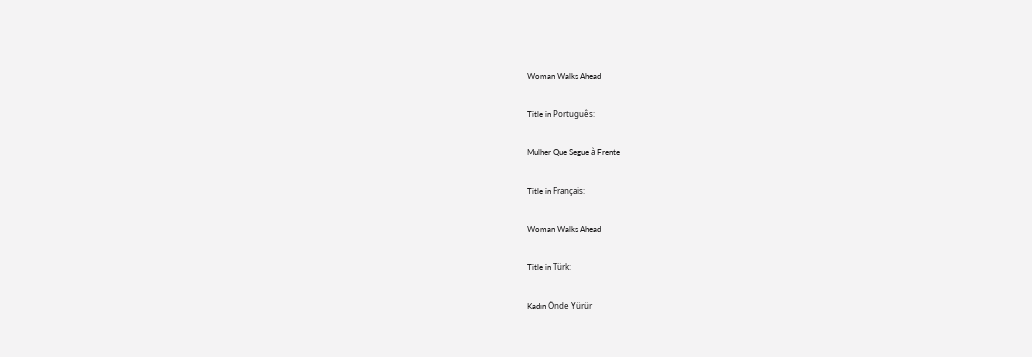Woman Walks Ahead

Title in Português:

Mulher Que Segue à Frente

Title in Français:

Woman Walks Ahead

Title in Türk:

Kadın Önde Yürür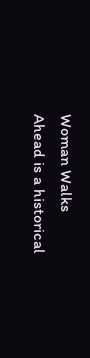Woman Walks Ahead is a historical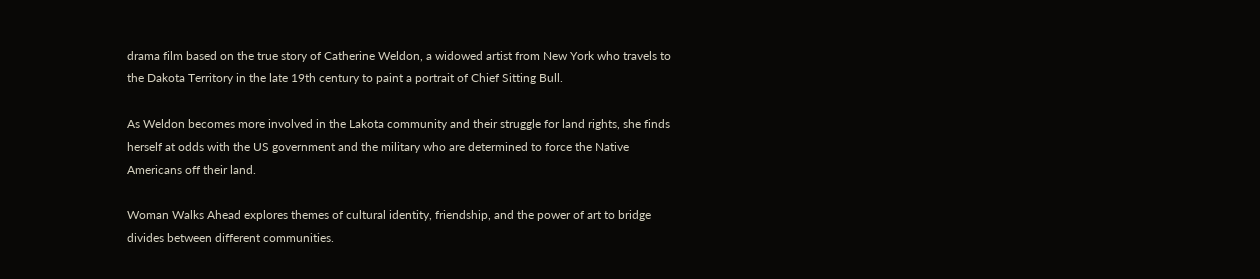drama film based on the true story of Catherine Weldon, a widowed artist from New York who travels to the Dakota Territory in the late 19th century to paint a portrait of Chief Sitting Bull.

As Weldon becomes more involved in the Lakota community and their struggle for land rights, she finds herself at odds with the US government and the military who are determined to force the Native Americans off their land.

Woman Walks Ahead explores themes of cultural identity, friendship, and the power of art to bridge divides between different communities.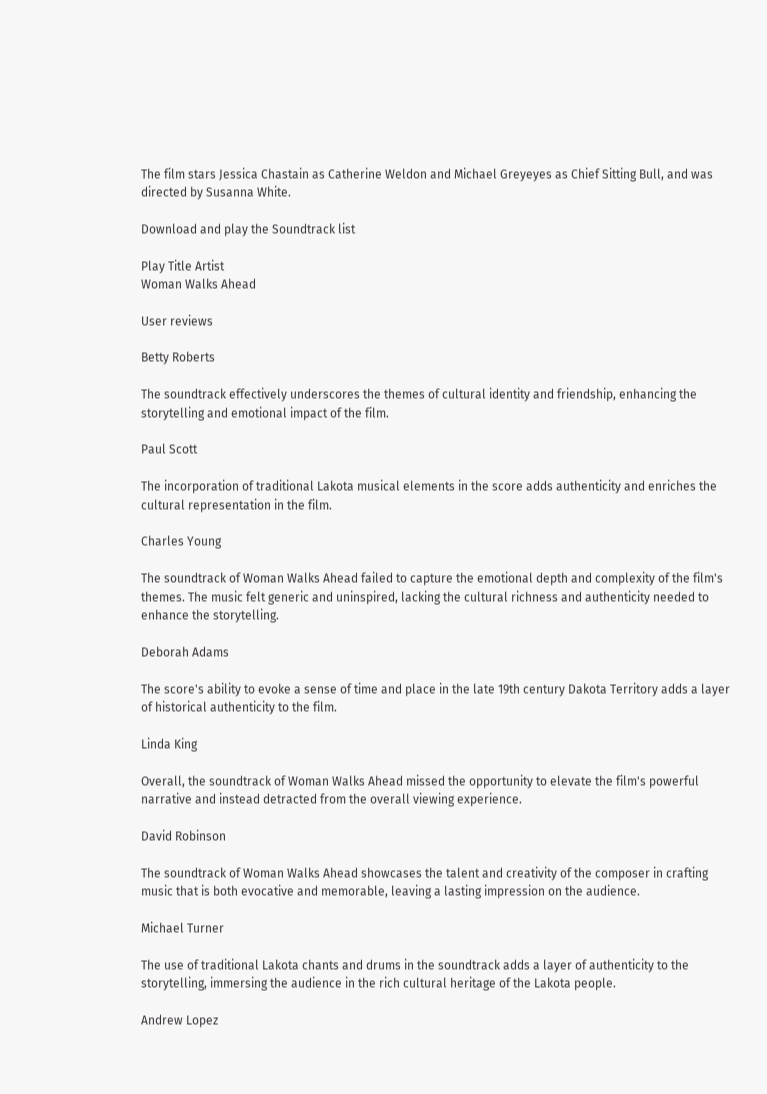The film stars Jessica Chastain as Catherine Weldon and Michael Greyeyes as Chief Sitting Bull, and was directed by Susanna White.

Download and play the Soundtrack list

Play Title Artist
Woman Walks Ahead

User reviews

Betty Roberts

The soundtrack effectively underscores the themes of cultural identity and friendship, enhancing the storytelling and emotional impact of the film.

Paul Scott

The incorporation of traditional Lakota musical elements in the score adds authenticity and enriches the cultural representation in the film.

Charles Young

The soundtrack of Woman Walks Ahead failed to capture the emotional depth and complexity of the film's themes. The music felt generic and uninspired, lacking the cultural richness and authenticity needed to enhance the storytelling.

Deborah Adams

The score's ability to evoke a sense of time and place in the late 19th century Dakota Territory adds a layer of historical authenticity to the film.

Linda King

Overall, the soundtrack of Woman Walks Ahead missed the opportunity to elevate the film's powerful narrative and instead detracted from the overall viewing experience.

David Robinson

The soundtrack of Woman Walks Ahead showcases the talent and creativity of the composer in crafting music that is both evocative and memorable, leaving a lasting impression on the audience.

Michael Turner

The use of traditional Lakota chants and drums in the soundtrack adds a layer of authenticity to the storytelling, immersing the audience in the rich cultural heritage of the Lakota people.

Andrew Lopez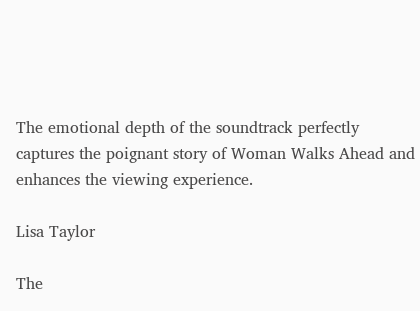The emotional depth of the soundtrack perfectly captures the poignant story of Woman Walks Ahead and enhances the viewing experience.

Lisa Taylor

The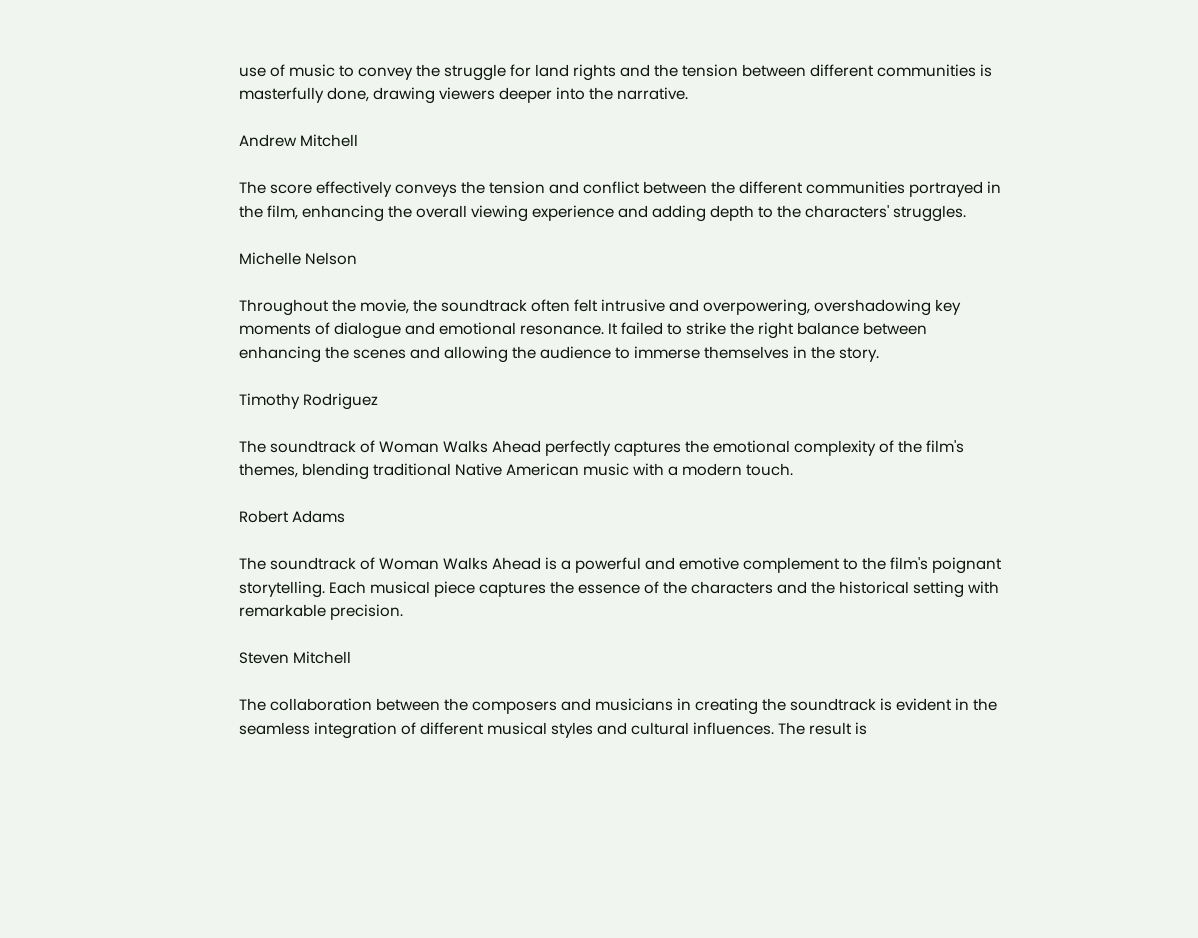use of music to convey the struggle for land rights and the tension between different communities is masterfully done, drawing viewers deeper into the narrative.

Andrew Mitchell

The score effectively conveys the tension and conflict between the different communities portrayed in the film, enhancing the overall viewing experience and adding depth to the characters' struggles.

Michelle Nelson

Throughout the movie, the soundtrack often felt intrusive and overpowering, overshadowing key moments of dialogue and emotional resonance. It failed to strike the right balance between enhancing the scenes and allowing the audience to immerse themselves in the story.

Timothy Rodriguez

The soundtrack of Woman Walks Ahead perfectly captures the emotional complexity of the film's themes, blending traditional Native American music with a modern touch.

Robert Adams

The soundtrack of Woman Walks Ahead is a powerful and emotive complement to the film's poignant storytelling. Each musical piece captures the essence of the characters and the historical setting with remarkable precision.

Steven Mitchell

The collaboration between the composers and musicians in creating the soundtrack is evident in the seamless integration of different musical styles and cultural influences. The result is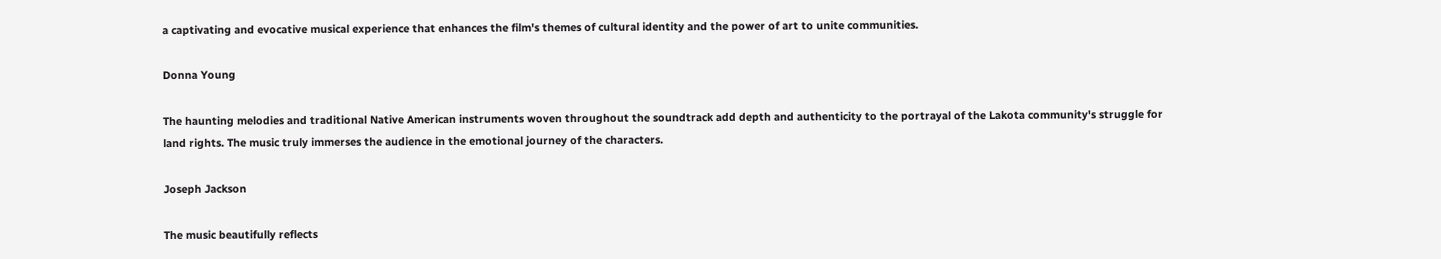a captivating and evocative musical experience that enhances the film's themes of cultural identity and the power of art to unite communities.

Donna Young

The haunting melodies and traditional Native American instruments woven throughout the soundtrack add depth and authenticity to the portrayal of the Lakota community's struggle for land rights. The music truly immerses the audience in the emotional journey of the characters.

Joseph Jackson

The music beautifully reflects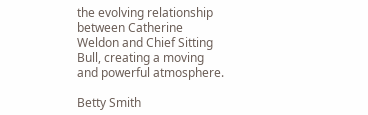the evolving relationship between Catherine Weldon and Chief Sitting Bull, creating a moving and powerful atmosphere.

Betty Smith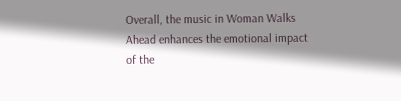Overall, the music in Woman Walks Ahead enhances the emotional impact of the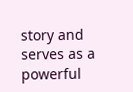story and serves as a powerful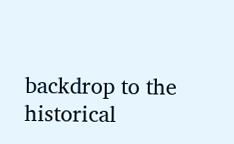backdrop to the historical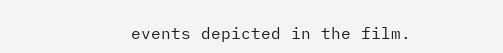events depicted in the film.